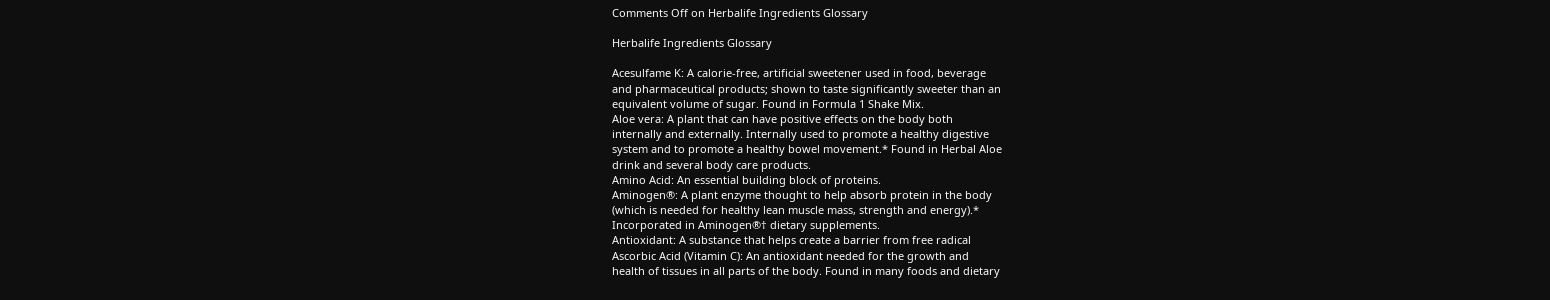Comments Off on Herbalife Ingredients Glossary

Herbalife Ingredients Glossary

Acesulfame K: A calorie-free, artificial sweetener used in food, beverage
and pharmaceutical products; shown to taste significantly sweeter than an
equivalent volume of sugar. Found in Formula 1 Shake Mix.
Aloe vera: A plant that can have positive effects on the body both
internally and externally. Internally used to promote a healthy digestive
system and to promote a healthy bowel movement.* Found in Herbal Aloe
drink and several body care products.
Amino Acid: An essential building block of proteins.
Aminogen®: A plant enzyme thought to help absorb protein in the body
(which is needed for healthy lean muscle mass, strength and energy).*
Incorporated in Aminogen®† dietary supplements.
Antioxidant: A substance that helps create a barrier from free radical
Ascorbic Acid (Vitamin C): An antioxidant needed for the growth and
health of tissues in all parts of the body. Found in many foods and dietary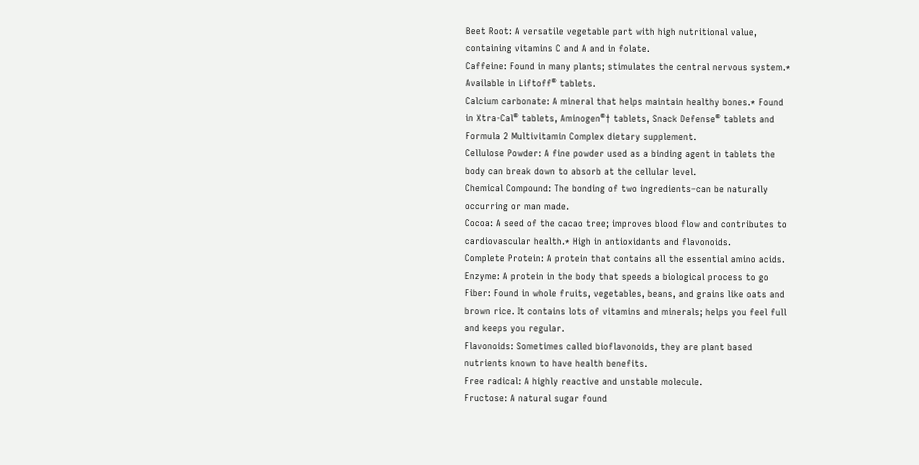Beet Root: A versatile vegetable part with high nutritional value,
containing vitamins C and A and in folate.
Caffeine: Found in many plants; stimulates the central nervous system.*
Available in Liftoff® tablets.
Calcium carbonate: A mineral that helps maintain healthy bones.* Found
in Xtra-Cal® tablets, Aminogen®† tablets, Snack Defense® tablets and
Formula 2 Multivitamin Complex dietary supplement.
Cellulose Powder: A fine powder used as a binding agent in tablets the
body can break down to absorb at the cellular level.
Chemical Compound: The bonding of two ingredients–can be naturally
occurring or man made.
Cocoa: A seed of the cacao tree; improves blood flow and contributes to
cardiovascular health.* High in antioxidants and flavonoids.
Complete Protein: A protein that contains all the essential amino acids.
Enzyme: A protein in the body that speeds a biological process to go
Fiber: Found in whole fruits, vegetables, beans, and grains like oats and
brown rice. It contains lots of vitamins and minerals; helps you feel full
and keeps you regular.
Flavonoids: Sometimes called bioflavonoids, they are plant based
nutrients known to have health benefits.
Free radical: A highly reactive and unstable molecule.
Fructose: A natural sugar found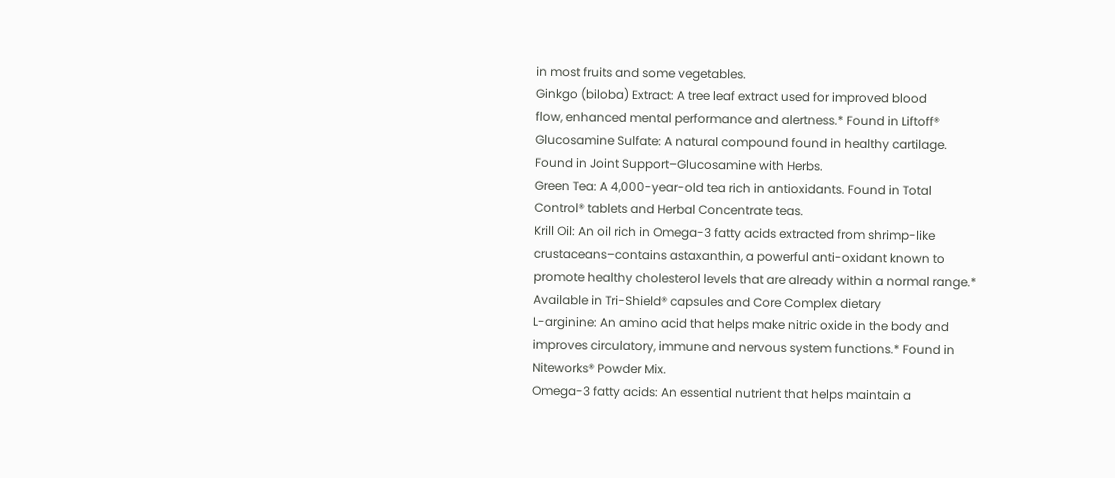in most fruits and some vegetables.
Ginkgo (biloba) Extract: A tree leaf extract used for improved blood
flow, enhanced mental performance and alertness.* Found in Liftoff®
Glucosamine Sulfate: A natural compound found in healthy cartilage.
Found in Joint Support–Glucosamine with Herbs.
Green Tea: A 4,000-year-old tea rich in antioxidants. Found in Total
Control® tablets and Herbal Concentrate teas.
Krill Oil: An oil rich in Omega-3 fatty acids extracted from shrimp-like
crustaceans–contains astaxanthin, a powerful anti-oxidant known to
promote healthy cholesterol levels that are already within a normal range.*
Available in Tri-Shield® capsules and Core Complex dietary
L-arginine: An amino acid that helps make nitric oxide in the body and
improves circulatory, immune and nervous system functions.* Found in
Niteworks® Powder Mix.
Omega-3 fatty acids: An essential nutrient that helps maintain a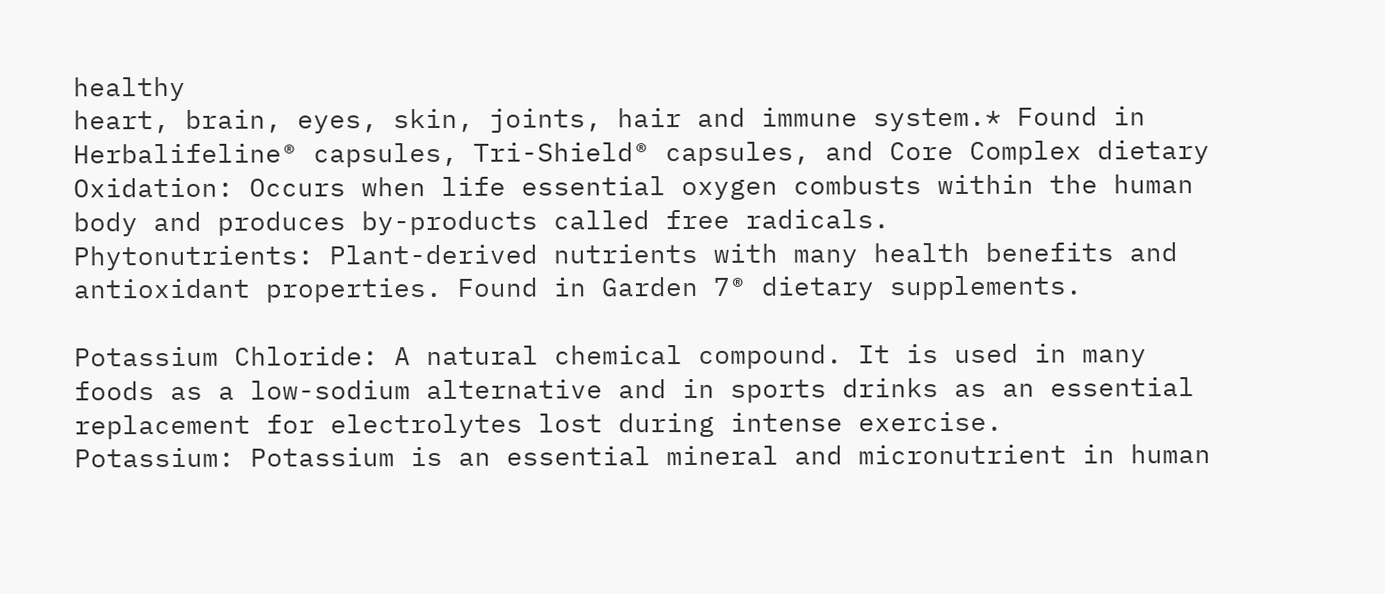healthy
heart, brain, eyes, skin, joints, hair and immune system.* Found in
Herbalifeline® capsules, Tri-Shield® capsules, and Core Complex dietary
Oxidation: Occurs when life essential oxygen combusts within the human
body and produces by-products called free radicals.
Phytonutrients: Plant-derived nutrients with many health benefits and
antioxidant properties. Found in Garden 7® dietary supplements.

Potassium Chloride: A natural chemical compound. It is used in many
foods as a low-sodium alternative and in sports drinks as an essential
replacement for electrolytes lost during intense exercise.
Potassium: Potassium is an essential mineral and micronutrient in human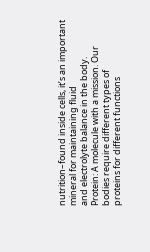nutrition–found inside cells, it’s an important mineral for maintaining fluid
and electrolyte balance in the body.
Protein: A molecule with a mission. Our bodies require different types of
proteins for different functions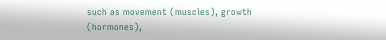such as movement (muscles), growth
(hormones),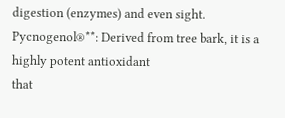digestion (enzymes) and even sight.
Pycnogenol®**: Derived from tree bark, it is a highly potent antioxidant
that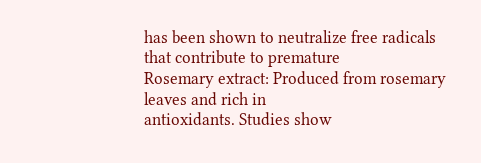has been shown to neutralize free radicals that contribute to premature
Rosemary extract: Produced from rosemary leaves and rich in
antioxidants. Studies show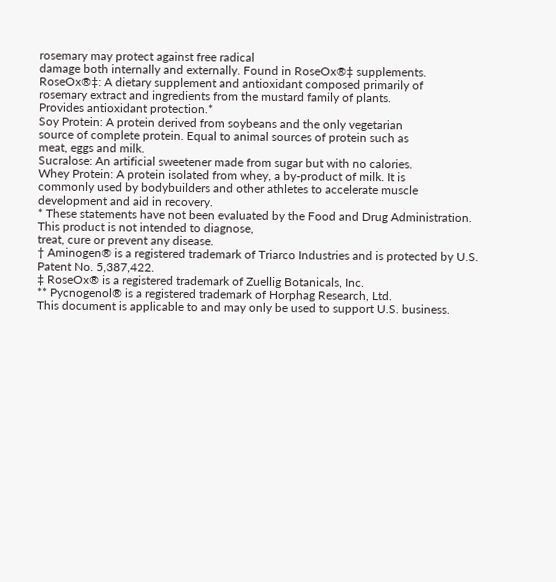rosemary may protect against free radical
damage both internally and externally. Found in RoseOx®‡ supplements.
RoseOx®‡: A dietary supplement and antioxidant composed primarily of
rosemary extract and ingredients from the mustard family of plants.
Provides antioxidant protection.*
Soy Protein: A protein derived from soybeans and the only vegetarian
source of complete protein. Equal to animal sources of protein such as
meat, eggs and milk.
Sucralose: An artificial sweetener made from sugar but with no calories.
Whey Protein: A protein isolated from whey, a by-product of milk. It is
commonly used by bodybuilders and other athletes to accelerate muscle
development and aid in recovery.
* These statements have not been evaluated by the Food and Drug Administration. This product is not intended to diagnose,
treat, cure or prevent any disease.
† Aminogen® is a registered trademark of Triarco Industries and is protected by U.S. Patent No. 5,387,422.
‡ RoseOx® is a registered trademark of Zuellig Botanicals, Inc.
** Pycnogenol® is a registered trademark of Horphag Research, Ltd.
This document is applicable to and may only be used to support U.S. business.